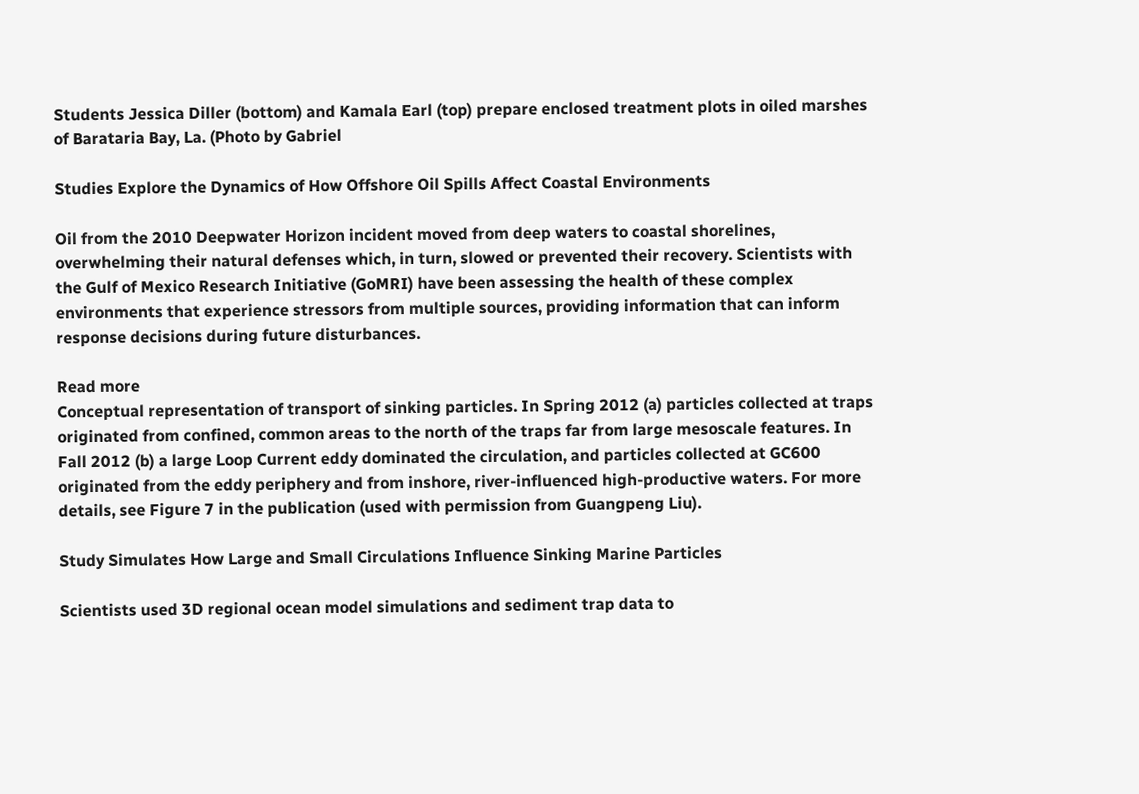Students Jessica Diller (bottom) and Kamala Earl (top) prepare enclosed treatment plots in oiled marshes of Barataria Bay, La. (Photo by Gabriel

Studies Explore the Dynamics of How Offshore Oil Spills Affect Coastal Environments

Oil from the 2010 Deepwater Horizon incident moved from deep waters to coastal shorelines, overwhelming their natural defenses which, in turn, slowed or prevented their recovery. Scientists with the Gulf of Mexico Research Initiative (GoMRI) have been assessing the health of these complex environments that experience stressors from multiple sources, providing information that can inform response decisions during future disturbances.

Read more
Conceptual representation of transport of sinking particles. In Spring 2012 (a) particles collected at traps originated from confined, common areas to the north of the traps far from large mesoscale features. In Fall 2012 (b) a large Loop Current eddy dominated the circulation, and particles collected at GC600 originated from the eddy periphery and from inshore, river-influenced high-productive waters. For more details, see Figure 7 in the publication (used with permission from Guangpeng Liu).

Study Simulates How Large and Small Circulations Influence Sinking Marine Particles

Scientists used 3D regional ocean model simulations and sediment trap data to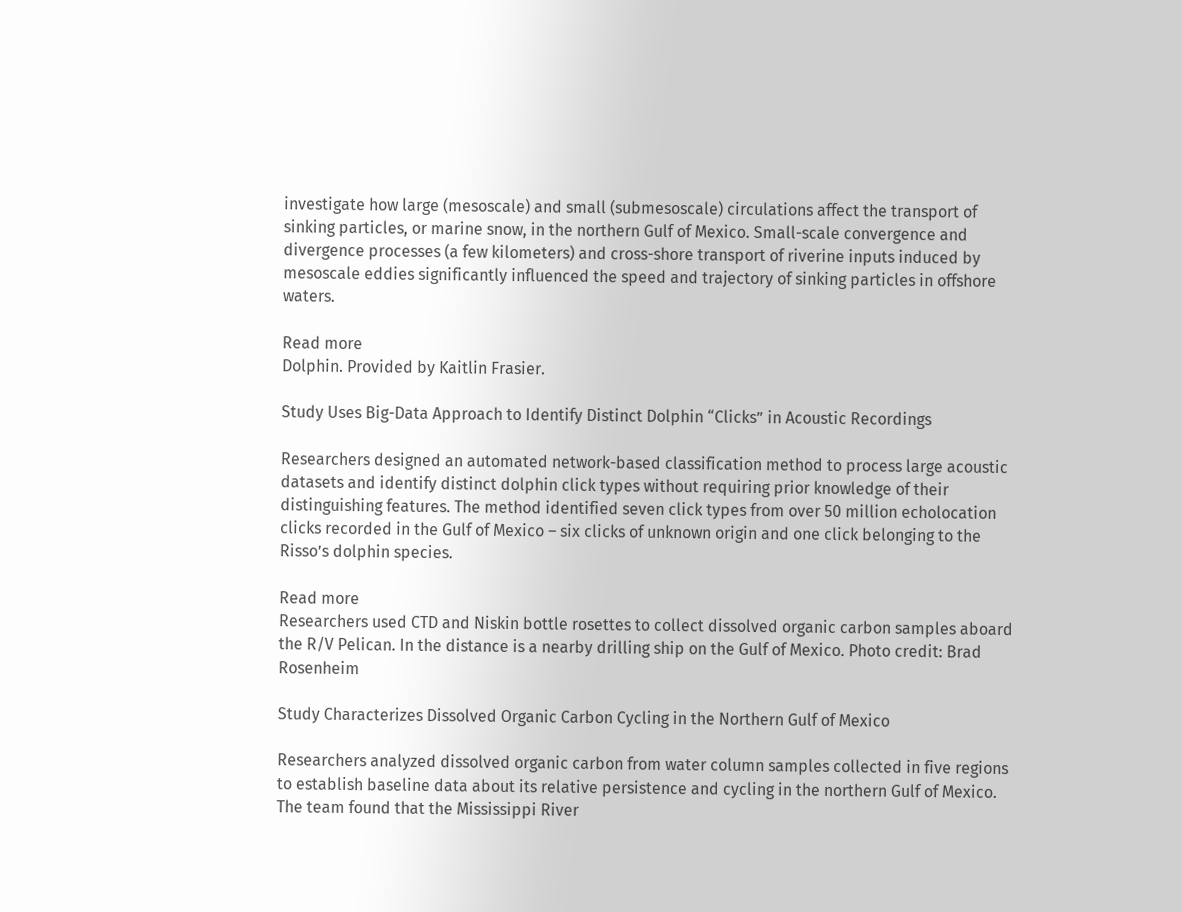investigate how large (mesoscale) and small (submesoscale) circulations affect the transport of sinking particles, or marine snow, in the northern Gulf of Mexico. Small-scale convergence and divergence processes (a few kilometers) and cross-shore transport of riverine inputs induced by mesoscale eddies significantly influenced the speed and trajectory of sinking particles in offshore waters.

Read more
Dolphin. Provided by Kaitlin Frasier.

Study Uses Big-Data Approach to Identify Distinct Dolphin “Clicks” in Acoustic Recordings

Researchers designed an automated network-based classification method to process large acoustic datasets and identify distinct dolphin click types without requiring prior knowledge of their distinguishing features. The method identified seven click types from over 50 million echolocation clicks recorded in the Gulf of Mexico – six clicks of unknown origin and one click belonging to the Risso’s dolphin species.

Read more
Researchers used CTD and Niskin bottle rosettes to collect dissolved organic carbon samples aboard the R/V Pelican. In the distance is a nearby drilling ship on the Gulf of Mexico. Photo credit: Brad Rosenheim

Study Characterizes Dissolved Organic Carbon Cycling in the Northern Gulf of Mexico

Researchers analyzed dissolved organic carbon from water column samples collected in five regions to establish baseline data about its relative persistence and cycling in the northern Gulf of Mexico. The team found that the Mississippi River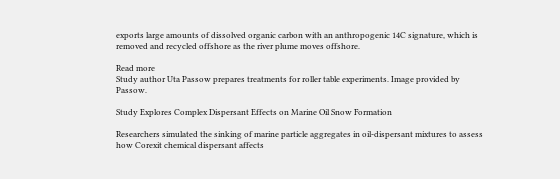exports large amounts of dissolved organic carbon with an anthropogenic 14C signature, which is removed and recycled offshore as the river plume moves offshore.

Read more
Study author Uta Passow prepares treatments for roller table experiments. Image provided by Passow.

Study Explores Complex Dispersant Effects on Marine Oil Snow Formation

Researchers simulated the sinking of marine particle aggregates in oil-dispersant mixtures to assess how Corexit chemical dispersant affects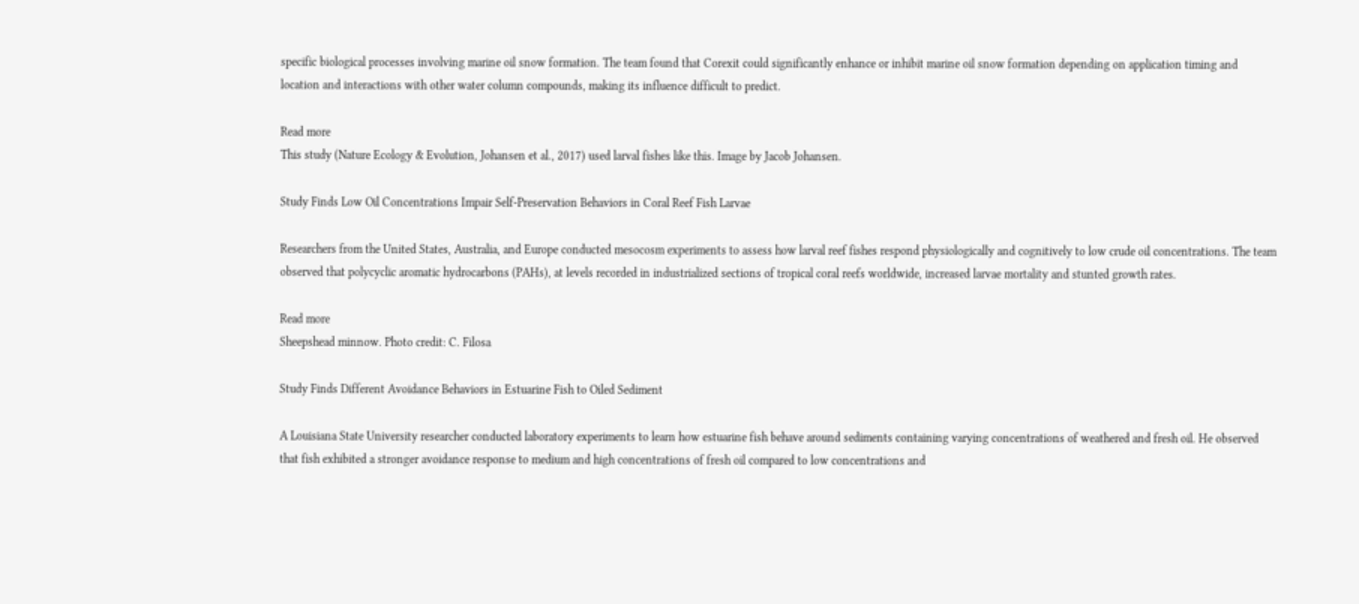specific biological processes involving marine oil snow formation. The team found that Corexit could significantly enhance or inhibit marine oil snow formation depending on application timing and location and interactions with other water column compounds, making its influence difficult to predict.

Read more
This study (Nature Ecology & Evolution, Johansen et al., 2017) used larval fishes like this. Image by Jacob Johansen.

Study Finds Low Oil Concentrations Impair Self-Preservation Behaviors in Coral Reef Fish Larvae

Researchers from the United States, Australia, and Europe conducted mesocosm experiments to assess how larval reef fishes respond physiologically and cognitively to low crude oil concentrations. The team observed that polycyclic aromatic hydrocarbons (PAHs), at levels recorded in industrialized sections of tropical coral reefs worldwide, increased larvae mortality and stunted growth rates.

Read more
Sheepshead minnow. Photo credit: C. Filosa

Study Finds Different Avoidance Behaviors in Estuarine Fish to Oiled Sediment

A Louisiana State University researcher conducted laboratory experiments to learn how estuarine fish behave around sediments containing varying concentrations of weathered and fresh oil. He observed that fish exhibited a stronger avoidance response to medium and high concentrations of fresh oil compared to low concentrations and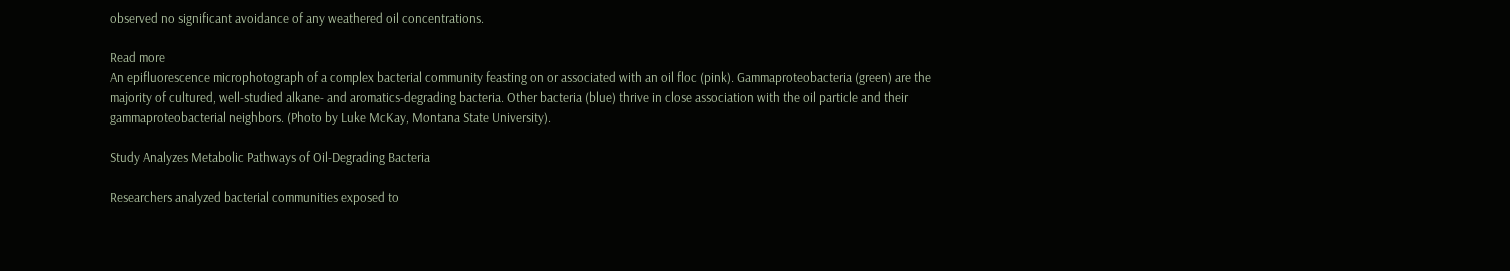observed no significant avoidance of any weathered oil concentrations.

Read more
An epifluorescence microphotograph of a complex bacterial community feasting on or associated with an oil floc (pink). Gammaproteobacteria (green) are the majority of cultured, well-studied alkane- and aromatics-degrading bacteria. Other bacteria (blue) thrive in close association with the oil particle and their gammaproteobacterial neighbors. (Photo by Luke McKay, Montana State University).

Study Analyzes Metabolic Pathways of Oil-Degrading Bacteria

Researchers analyzed bacterial communities exposed to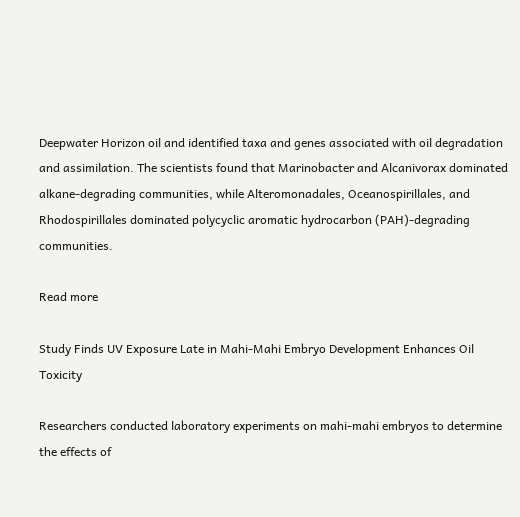Deepwater Horizon oil and identified taxa and genes associated with oil degradation and assimilation. The scientists found that Marinobacter and Alcanivorax dominated alkane-degrading communities, while Alteromonadales, Oceanospirillales, and Rhodospirillales dominated polycyclic aromatic hydrocarbon (PAH)-degrading communities.

Read more

Study Finds UV Exposure Late in Mahi-Mahi Embryo Development Enhances Oil Toxicity

Researchers conducted laboratory experiments on mahi-mahi embryos to determine the effects of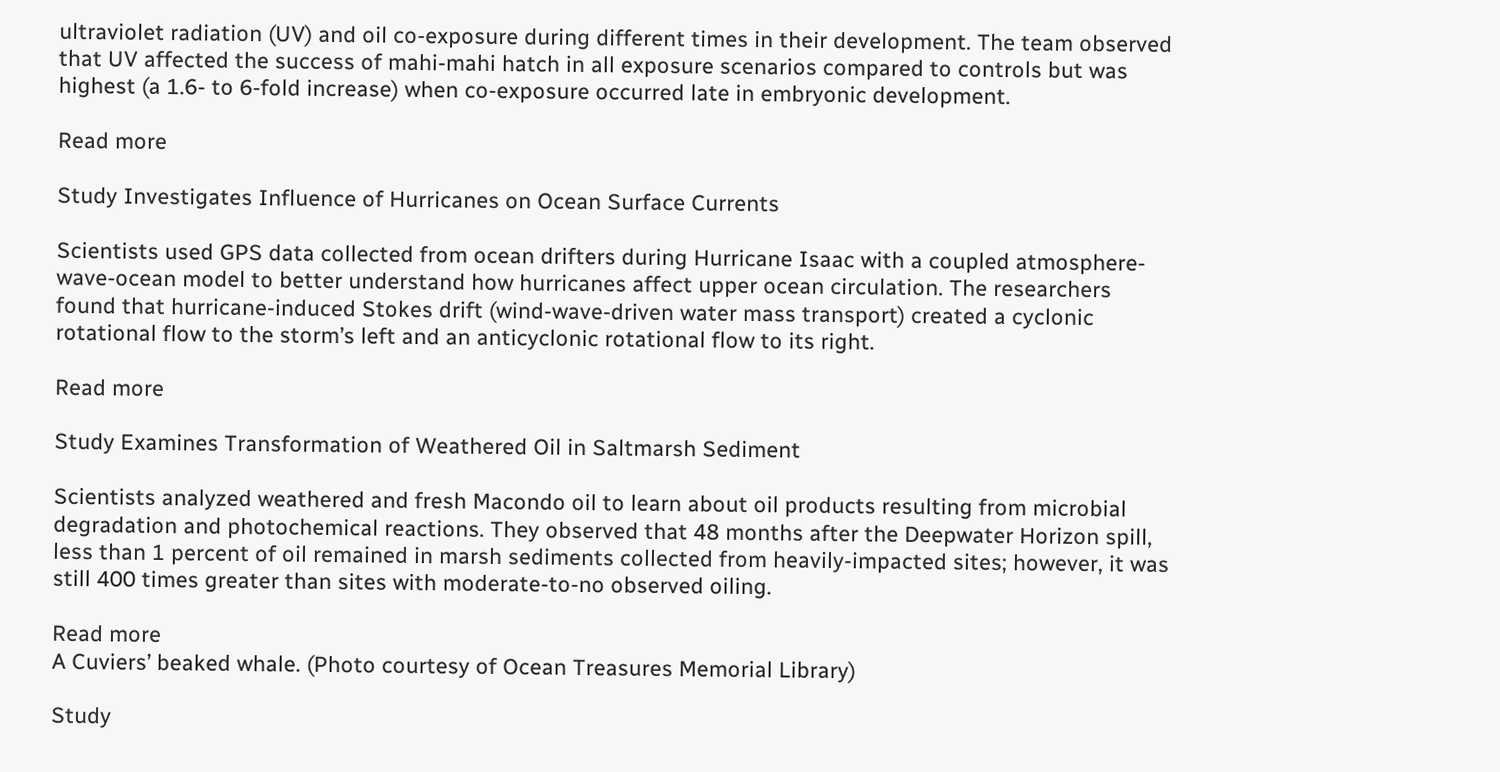ultraviolet radiation (UV) and oil co-exposure during different times in their development. The team observed that UV affected the success of mahi-mahi hatch in all exposure scenarios compared to controls but was highest (a 1.6- to 6-fold increase) when co-exposure occurred late in embryonic development.

Read more

Study Investigates Influence of Hurricanes on Ocean Surface Currents

Scientists used GPS data collected from ocean drifters during Hurricane Isaac with a coupled atmosphere-wave-ocean model to better understand how hurricanes affect upper ocean circulation. The researchers found that hurricane-induced Stokes drift (wind-wave-driven water mass transport) created a cyclonic rotational flow to the storm’s left and an anticyclonic rotational flow to its right.

Read more

Study Examines Transformation of Weathered Oil in Saltmarsh Sediment

Scientists analyzed weathered and fresh Macondo oil to learn about oil products resulting from microbial degradation and photochemical reactions. They observed that 48 months after the Deepwater Horizon spill, less than 1 percent of oil remained in marsh sediments collected from heavily-impacted sites; however, it was still 400 times greater than sites with moderate-to-no observed oiling.

Read more
A Cuviers’ beaked whale. (Photo courtesy of Ocean Treasures Memorial Library)

Study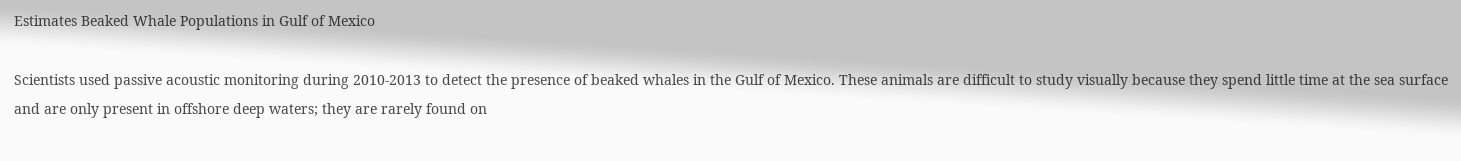Estimates Beaked Whale Populations in Gulf of Mexico

Scientists used passive acoustic monitoring during 2010-2013 to detect the presence of beaked whales in the Gulf of Mexico. These animals are difficult to study visually because they spend little time at the sea surface and are only present in offshore deep waters; they are rarely found on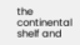the continental shelf and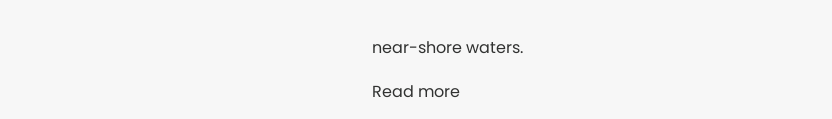near-shore waters.

Read more